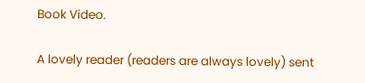Book Video.

A lovely reader (readers are always lovely) sent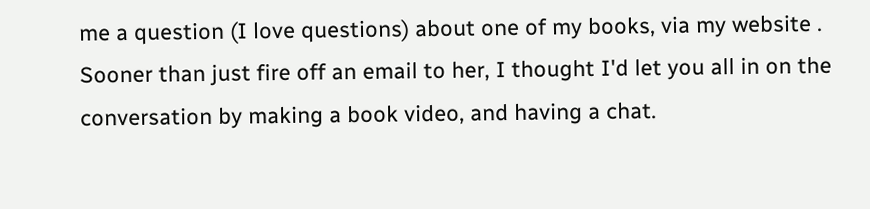me a question (I love questions) about one of my books, via my website . Sooner than just fire off an email to her, I thought I'd let you all in on the conversation by making a book video, and having a chat.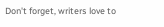Don't forget, writers love to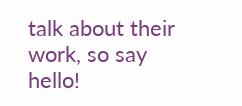talk about their work, so say hello!